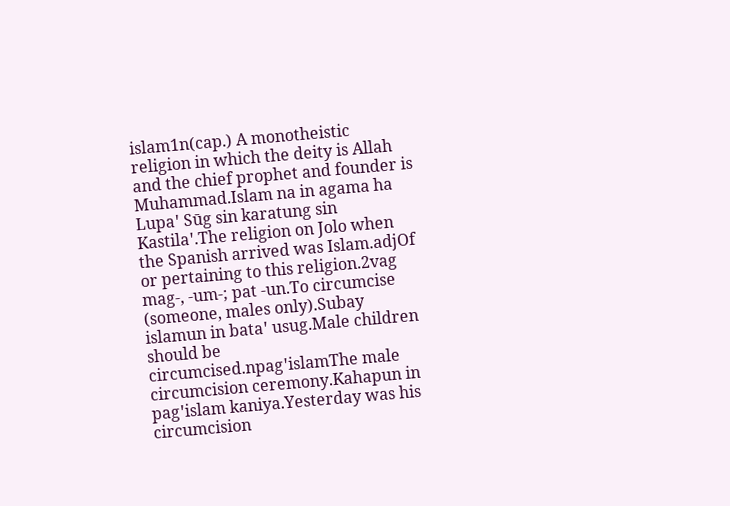islam1n(cap.) A monotheistic religion in which the deity is Allah and the chief prophet and founder is Muhammad.Islam na in agama ha Lupaꞌ Sūg sin karatung sin Kastilaꞌ.The religion on Jolo when the Spanish arrived was Islam.adjOf or pertaining to this religion.2vag mag-, -um-; pat -un.To circumcise (someone, males only).Subay islamun in bataꞌ usug.Male children should be circumcised.npagꞌislamThe male circumcision ceremony.Kahapun in pagꞌislam kaniya.Yesterday was his circumcision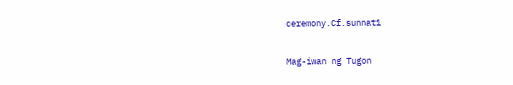ceremony.Cf.sunnat1

Mag-iwan ng Tugon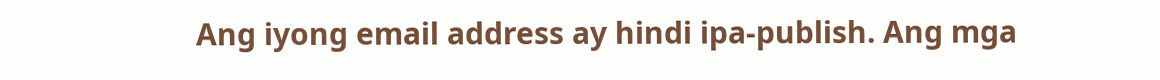Ang iyong email address ay hindi ipa-publish. Ang mga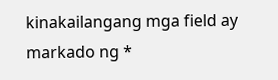kinakailangang mga field ay markado ng *